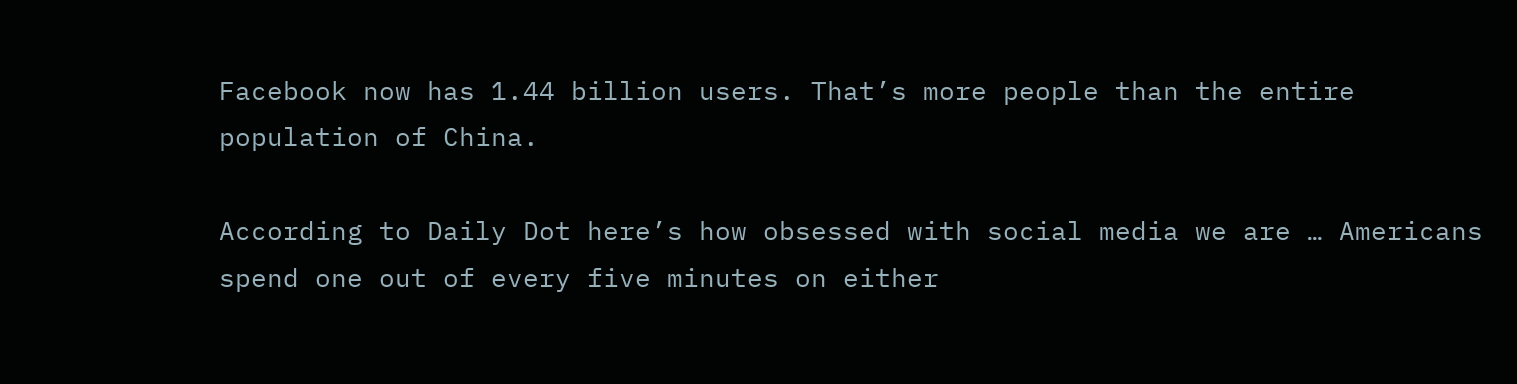Facebook now has 1.44 billion users. That’s more people than the entire population of China.

According to Daily Dot here’s how obsessed with social media we are … Americans spend one out of every five minutes on either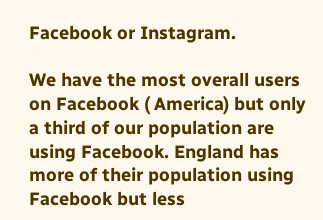Facebook or Instagram.

We have the most overall users on Facebook ( America) but only a third of our population are using Facebook. England has more of their population using Facebook but less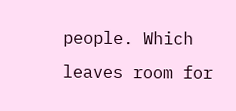people. Which leaves room for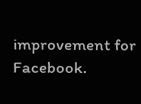improvement for Facebook.